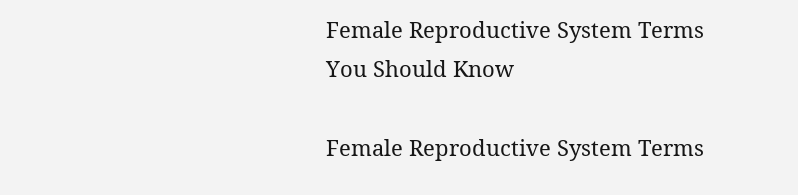Female Reproductive System Terms You Should Know

Female Reproductive System Terms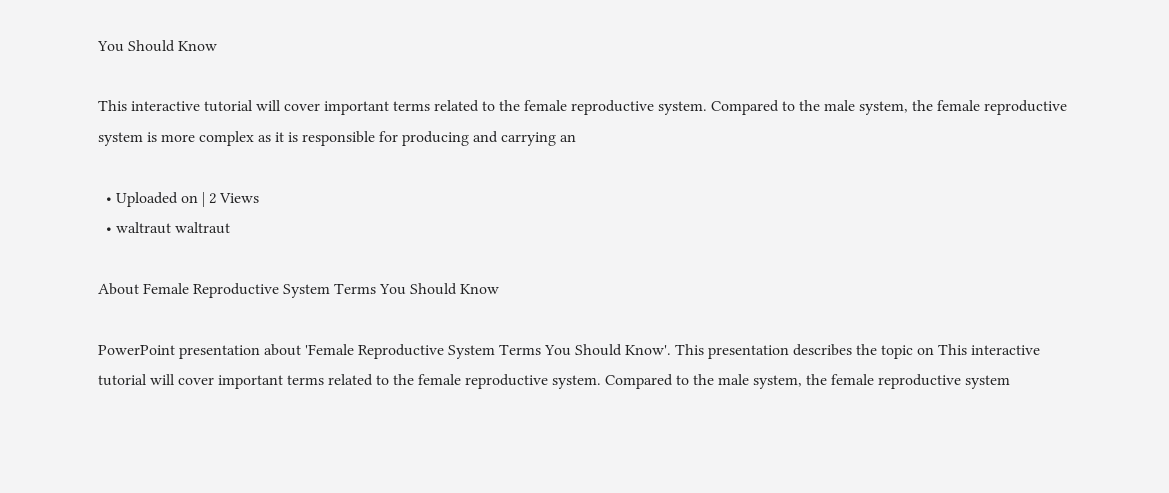You Should Know

This interactive tutorial will cover important terms related to the female reproductive system. Compared to the male system, the female reproductive system is more complex as it is responsible for producing and carrying an

  • Uploaded on | 2 Views
  • waltraut waltraut

About Female Reproductive System Terms You Should Know

PowerPoint presentation about 'Female Reproductive System Terms You Should Know'. This presentation describes the topic on This interactive tutorial will cover important terms related to the female reproductive system. Compared to the male system, the female reproductive system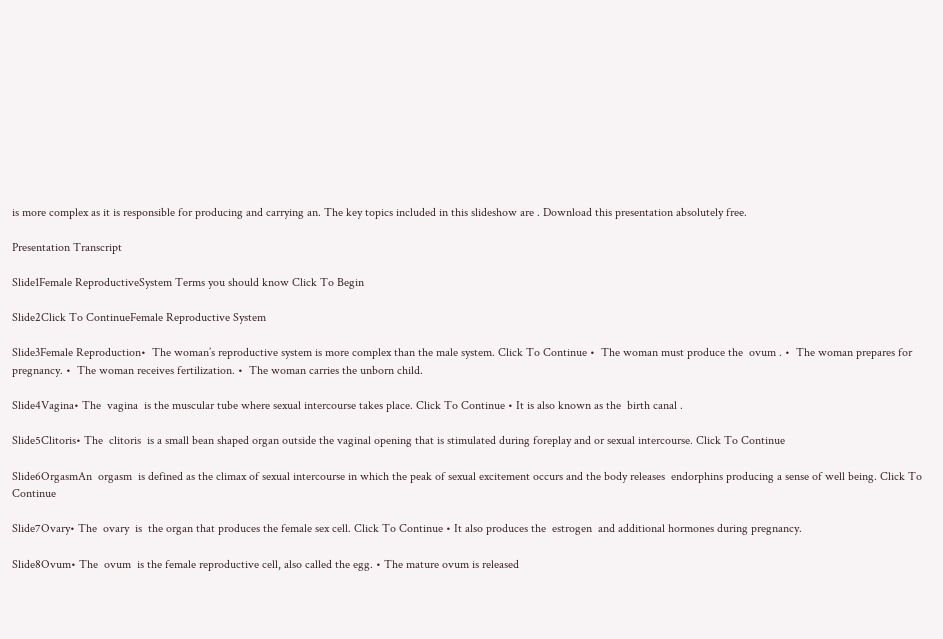is more complex as it is responsible for producing and carrying an. The key topics included in this slideshow are . Download this presentation absolutely free.

Presentation Transcript

Slide1Female ReproductiveSystem Terms you should know Click To Begin

Slide2Click To ContinueFemale Reproductive System

Slide3Female Reproduction•  The woman’s reproductive system is more complex than the male system. Click To Continue •  The woman must produce the  ovum . •  The woman prepares for pregnancy. •  The woman receives fertilization. •  The woman carries the unborn child.

Slide4Vagina• The  vagina  is the muscular tube where sexual intercourse takes place. Click To Continue • It is also known as the  birth canal .

Slide5Clitoris• The  clitoris  is a small bean shaped organ outside the vaginal opening that is stimulated during foreplay and or sexual intercourse. Click To Continue

Slide6OrgasmAn  orgasm  is defined as the climax of sexual intercourse in which the peak of sexual excitement occurs and the body releases  endorphins producing a sense of well being. Click To Continue

Slide7Ovary• The  ovary  is  the organ that produces the female sex cell. Click To Continue • It also produces the  estrogen  and additional hormones during pregnancy.

Slide8Ovum• The  ovum  is the female reproductive cell, also called the egg. • The mature ovum is released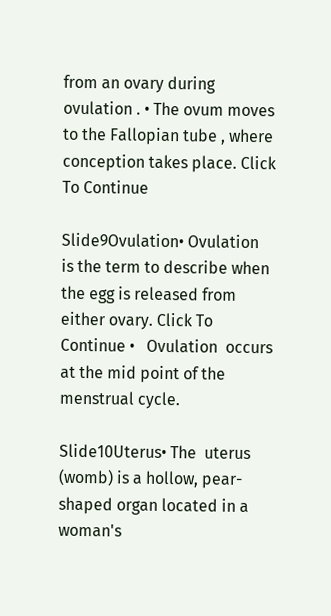from an ovary during  ovulation . • The ovum moves to the Fallopian tube , where conception takes place. Click To Continue

Slide9Ovulation• Ovulation  is the term to describe when the egg is released from either ovary. Click To Continue •   Ovulation  occurs at the mid point of the menstrual cycle.

Slide10Uterus• The  uterus  (womb) is a hollow, pear-shaped organ located in a woman's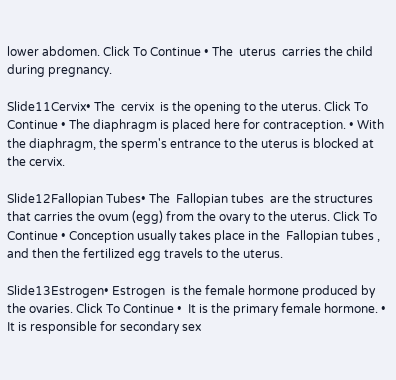lower abdomen. Click To Continue • The  uterus  carries the child during pregnancy.

Slide11Cervix• The  cervix  is the opening to the uterus. Click To Continue • The diaphragm is placed here for contraception. • With the diaphragm, the sperm's entrance to the uterus is blocked at the cervix.

Slide12Fallopian Tubes• The  Fallopian tubes  are the structures that carries the ovum (egg) from the ovary to the uterus. Click To Continue • Conception usually takes place in the  Fallopian tubes , and then the fertilized egg travels to the uterus.

Slide13Estrogen• Estrogen  is the female hormone produced by the ovaries. Click To Continue •  It is the primary female hormone. •   It is responsible for secondary sex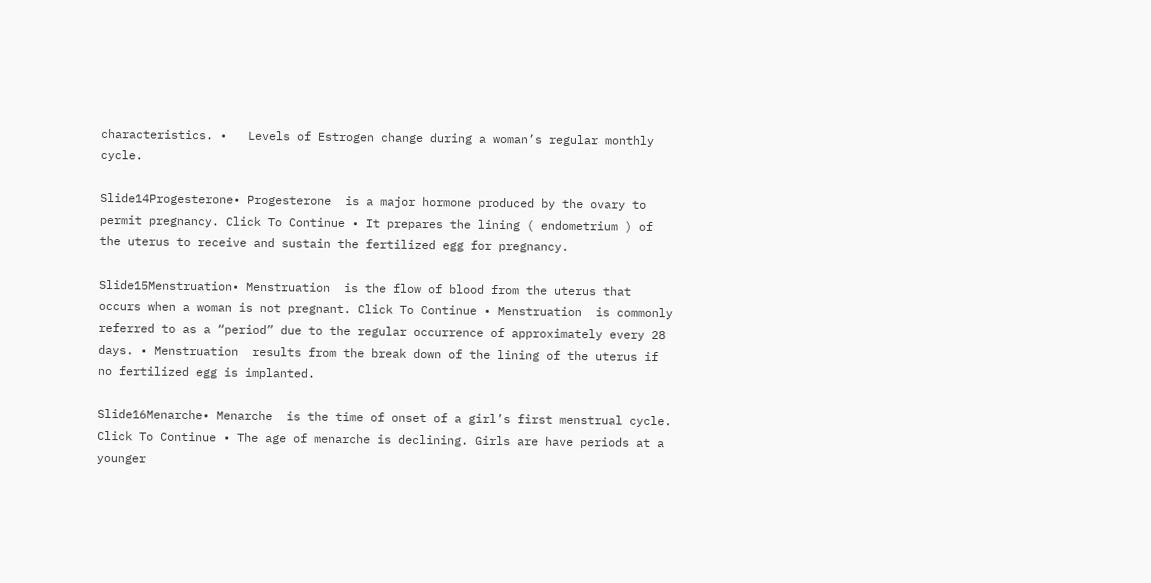characteristics. •   Levels of Estrogen change during a woman’s regular monthly cycle.

Slide14Progesterone• Progesterone  is a major hormone produced by the ovary to permit pregnancy. Click To Continue • It prepares the lining ( endometrium ) of the uterus to receive and sustain the fertilized egg for pregnancy.

Slide15Menstruation• Menstruation  is the flow of blood from the uterus that occurs when a woman is not pregnant. Click To Continue • Menstruation  is commonly referred to as a “period” due to the regular occurrence of approximately every 28 days. • Menstruation  results from the break down of the lining of the uterus if no fertilized egg is implanted.

Slide16Menarche• Menarche  is the time of onset of a girl’s first menstrual cycle. Click To Continue • The age of menarche is declining. Girls are have periods at a younger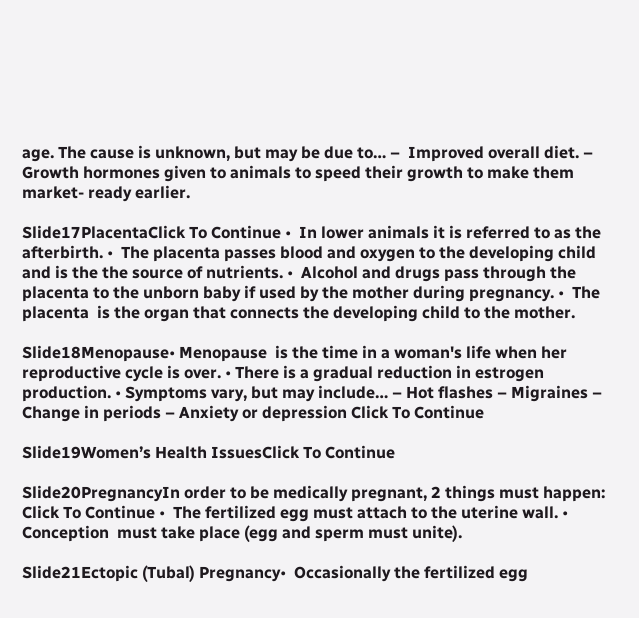age. The cause is unknown, but may be due to… –  Improved overall diet. –  Growth hormones given to animals to speed their growth to make them market- ready earlier.

Slide17PlacentaClick To Continue •  In lower animals it is referred to as the afterbirth. •  The placenta passes blood and oxygen to the developing child  and is the the source of nutrients. •  Alcohol and drugs pass through the placenta to the unborn baby if used by the mother during pregnancy. •  The  placenta  is the organ that connects the developing child to the mother.

Slide18Menopause• Menopause  is the time in a woman's life when her reproductive cycle is over. • There is a gradual reduction in estrogen production. • Symptoms vary, but may include… – Hot flashes – Migraines – Change in periods – Anxiety or depression Click To Continue

Slide19Women’s Health IssuesClick To Continue

Slide20PregnancyIn order to be medically pregnant, 2 things must happen: Click To Continue •  The fertilized egg must attach to the uterine wall. •   Conception  must take place (egg and sperm must unite).

Slide21Ectopic (Tubal) Pregnancy•  Occasionally the fertilized egg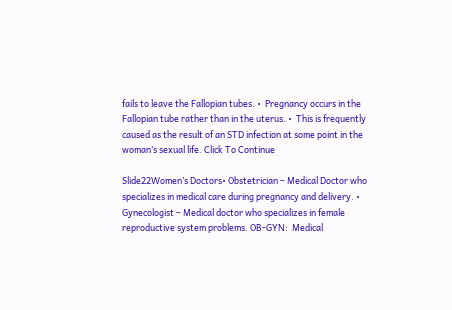fails to leave the Fallopian tubes. •  Pregnancy occurs in the Fallopian tube rather than in the uterus. •  This is frequently caused as the result of an STD infection at some point in the woman’s sexual life. Click To Continue

Slide22Women’s Doctors• Obstetrician – Medical Doctor who specializes in medical care during pregnancy and delivery. • Gynecologist – Medical doctor who specializes in female reproductive system problems. OB-GYN:  Medical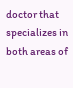doctor that specializes in both areas of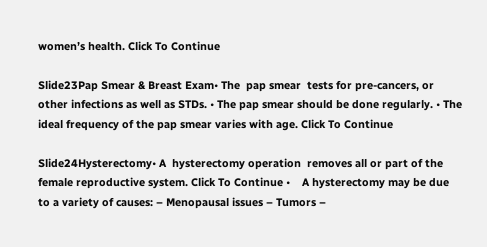women’s health. Click To Continue

Slide23Pap Smear & Breast Exam• The  pap smear  tests for pre-cancers, or other infections as well as STDs. • The pap smear should be done regularly. • The ideal frequency of the pap smear varies with age. Click To Continue

Slide24Hysterectomy• A  hysterectomy operation  removes all or part of the female reproductive system. Click To Continue •    A hysterectomy may be due to a variety of causes: – Menopausal issues – Tumors –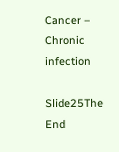Cancer – Chronic infection

Slide25The End